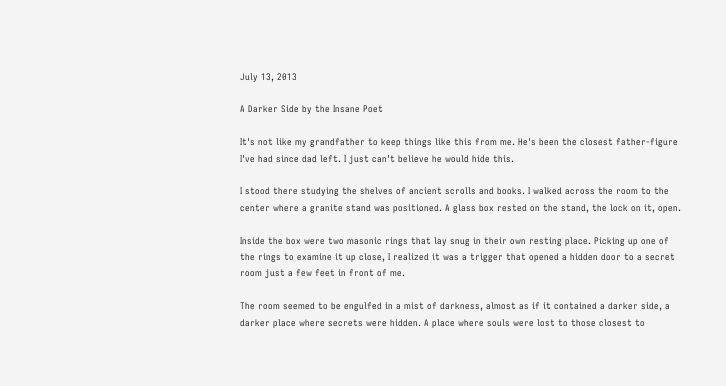July 13, 2013

A Darker Side by the Insane Poet

It's not like my grandfather to keep things like this from me. He's been the closest father-figure I've had since dad left. I just can't believe he would hide this.

I stood there studying the shelves of ancient scrolls and books. I walked across the room to the center where a granite stand was positioned. A glass box rested on the stand, the lock on it, open.

Inside the box were two masonic rings that lay snug in their own resting place. Picking up one of the rings to examine it up close, I realized it was a trigger that opened a hidden door to a secret room just a few feet in front of me.

The room seemed to be engulfed in a mist of darkness, almost as if it contained a darker side, a darker place where secrets were hidden. A place where souls were lost to those closest to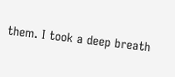them. I took a deep breath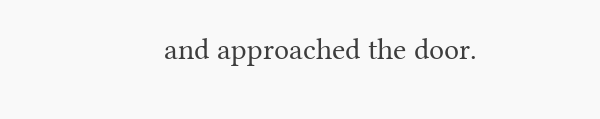and approached the door.